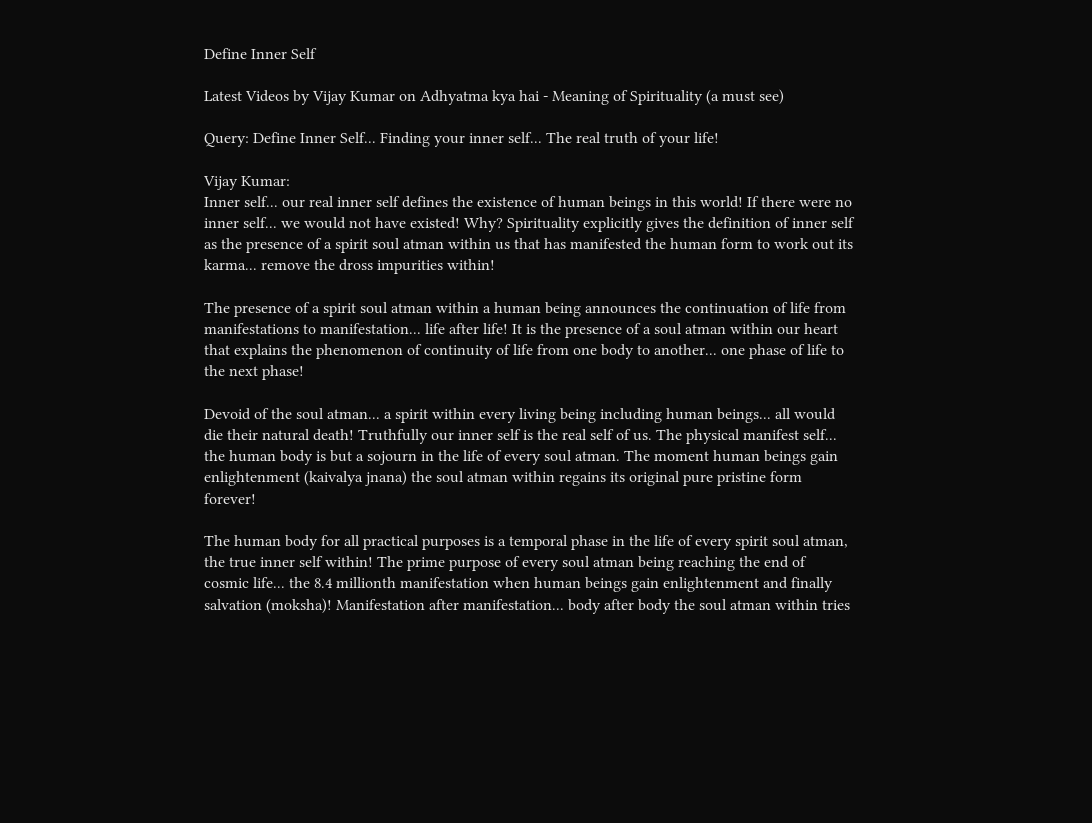Define Inner Self

Latest Videos by Vijay Kumar on Adhyatma kya hai - Meaning of Spirituality (a must see)

Query: Define Inner Self... Finding your inner self... The real truth of your life!

Vijay Kumar:
Inner self... our real inner self defines the existence of human beings in this world! If there were no inner self... we would not have existed! Why? Spirituality explicitly gives the definition of inner self as the presence of a spirit soul atman within us that has manifested the human form to work out its karma... remove the dross impurities within!

The presence of a spirit soul atman within a human being announces the continuation of life from manifestations to manifestation... life after life! It is the presence of a soul atman within our heart that explains the phenomenon of continuity of life from one body to another... one phase of life to the next phase!

Devoid of the soul atman... a spirit within every living being including human beings... all would die their natural death! Truthfully our inner self is the real self of us. The physical manifest self... the human body is but a sojourn in the life of every soul atman. The moment human beings gain enlightenment (kaivalya jnana) the soul atman within regains its original pure pristine form forever!

The human body for all practical purposes is a temporal phase in the life of every spirit soul atman, the true inner self within! The prime purpose of every soul atman being reaching the end of cosmic life... the 8.4 millionth manifestation when human beings gain enlightenment and finally salvation (moksha)! Manifestation after manifestation... body after body the soul atman within tries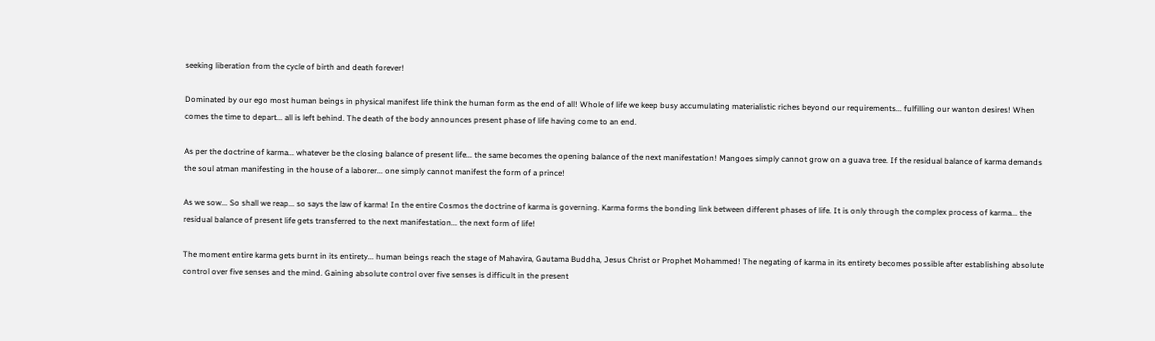seeking liberation from the cycle of birth and death forever!

Dominated by our ego most human beings in physical manifest life think the human form as the end of all! Whole of life we keep busy accumulating materialistic riches beyond our requirements... fulfilling our wanton desires! When comes the time to depart... all is left behind. The death of the body announces present phase of life having come to an end.

As per the doctrine of karma... whatever be the closing balance of present life... the same becomes the opening balance of the next manifestation! Mangoes simply cannot grow on a guava tree. If the residual balance of karma demands the soul atman manifesting in the house of a laborer... one simply cannot manifest the form of a prince!

As we sow... So shall we reap... so says the law of karma! In the entire Cosmos the doctrine of karma is governing. Karma forms the bonding link between different phases of life. It is only through the complex process of karma... the residual balance of present life gets transferred to the next manifestation... the next form of life!

The moment entire karma gets burnt in its entirety... human beings reach the stage of Mahavira, Gautama Buddha, Jesus Christ or Prophet Mohammed! The negating of karma in its entirety becomes possible after establishing absolute control over five senses and the mind. Gaining absolute control over five senses is difficult in the present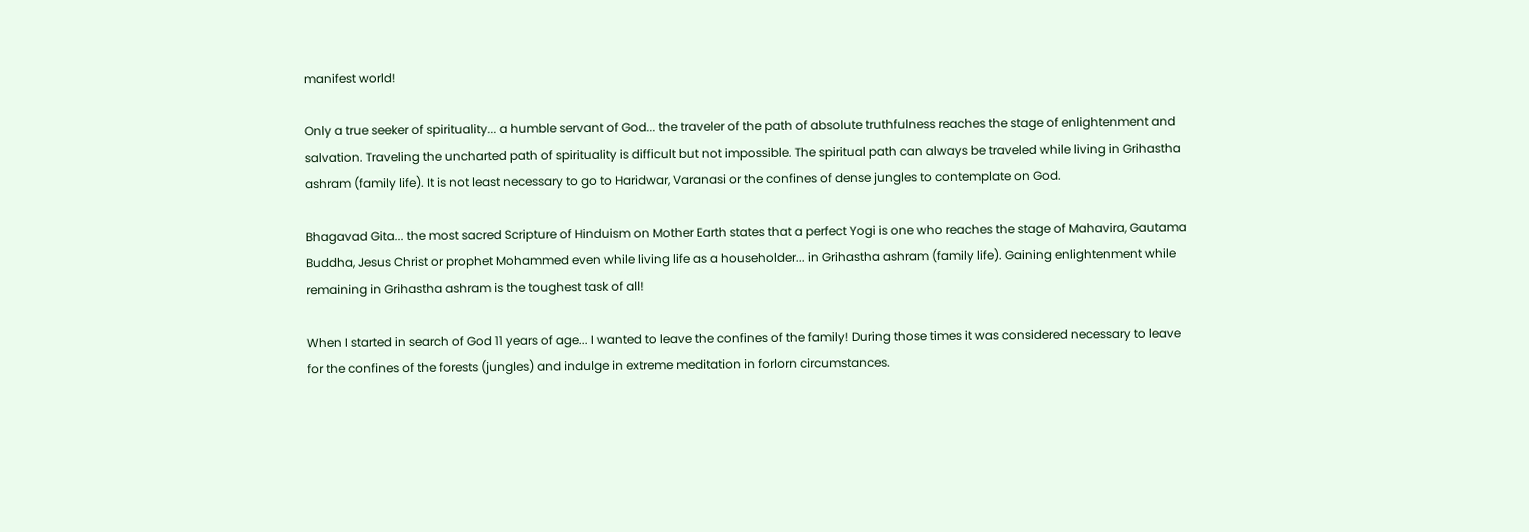manifest world!

Only a true seeker of spirituality... a humble servant of God... the traveler of the path of absolute truthfulness reaches the stage of enlightenment and salvation. Traveling the uncharted path of spirituality is difficult but not impossible. The spiritual path can always be traveled while living in Grihastha ashram (family life). It is not least necessary to go to Haridwar, Varanasi or the confines of dense jungles to contemplate on God.

Bhagavad Gita... the most sacred Scripture of Hinduism on Mother Earth states that a perfect Yogi is one who reaches the stage of Mahavira, Gautama Buddha, Jesus Christ or prophet Mohammed even while living life as a householder... in Grihastha ashram (family life). Gaining enlightenment while remaining in Grihastha ashram is the toughest task of all!

When I started in search of God 11 years of age... I wanted to leave the confines of the family! During those times it was considered necessary to leave for the confines of the forests (jungles) and indulge in extreme meditation in forlorn circumstances.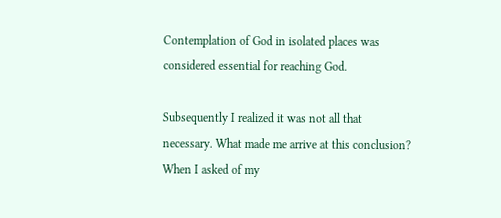Contemplation of God in isolated places was considered essential for reaching God.

Subsequently I realized it was not all that necessary. What made me arrive at this conclusion? When I asked of my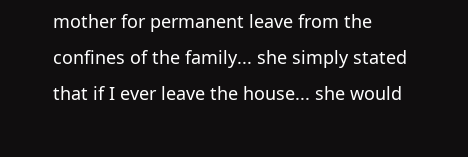mother for permanent leave from the confines of the family... she simply stated that if I ever leave the house... she would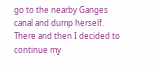go to the nearby Ganges canal and dump herself. There and then I decided to continue my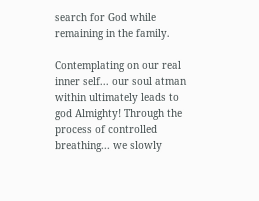search for God while remaining in the family.

Contemplating on our real inner self... our soul atman within ultimately leads to god Almighty! Through the process of controlled breathing... we slowly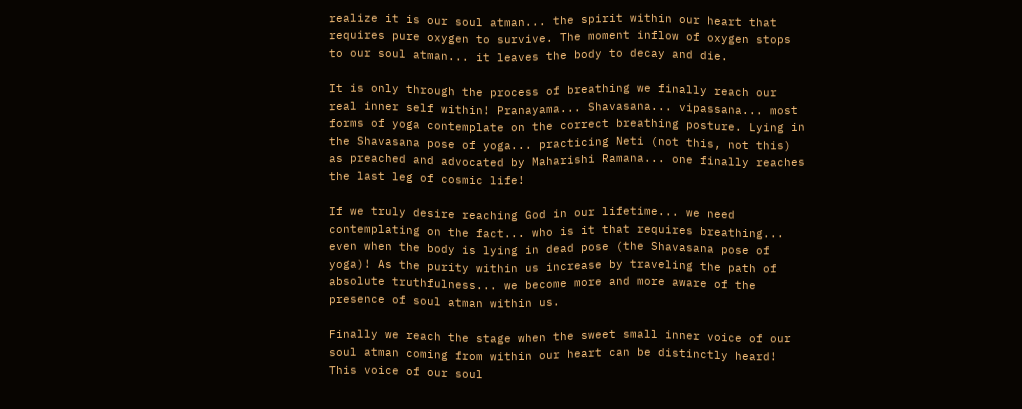realize it is our soul atman... the spirit within our heart that requires pure oxygen to survive. The moment inflow of oxygen stops to our soul atman... it leaves the body to decay and die.

It is only through the process of breathing we finally reach our real inner self within! Pranayama... Shavasana... vipassana... most forms of yoga contemplate on the correct breathing posture. Lying in the Shavasana pose of yoga... practicing Neti (not this, not this) as preached and advocated by Maharishi Ramana... one finally reaches the last leg of cosmic life!

If we truly desire reaching God in our lifetime... we need contemplating on the fact... who is it that requires breathing... even when the body is lying in dead pose (the Shavasana pose of yoga)! As the purity within us increase by traveling the path of absolute truthfulness... we become more and more aware of the presence of soul atman within us.

Finally we reach the stage when the sweet small inner voice of our soul atman coming from within our heart can be distinctly heard! This voice of our soul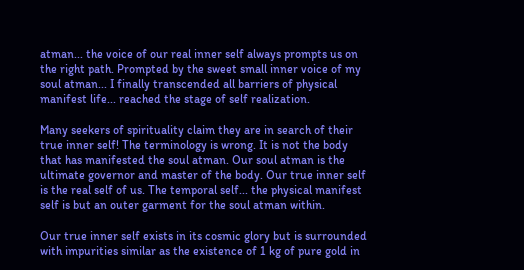atman... the voice of our real inner self always prompts us on the right path. Prompted by the sweet small inner voice of my soul atman... I finally transcended all barriers of physical manifest life... reached the stage of self realization.

Many seekers of spirituality claim they are in search of their true inner self! The terminology is wrong. It is not the body that has manifested the soul atman. Our soul atman is the ultimate governor and master of the body. Our true inner self is the real self of us. The temporal self... the physical manifest self is but an outer garment for the soul atman within.

Our true inner self exists in its cosmic glory but is surrounded with impurities similar as the existence of 1 kg of pure gold in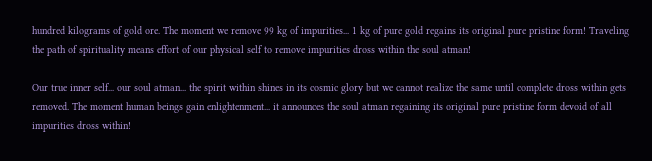hundred kilograms of gold ore. The moment we remove 99 kg of impurities... 1 kg of pure gold regains its original pure pristine form! Traveling the path of spirituality means effort of our physical self to remove impurities dross within the soul atman!

Our true inner self... our soul atman... the spirit within shines in its cosmic glory but we cannot realize the same until complete dross within gets removed. The moment human beings gain enlightenment... it announces the soul atman regaining its original pure pristine form devoid of all impurities dross within!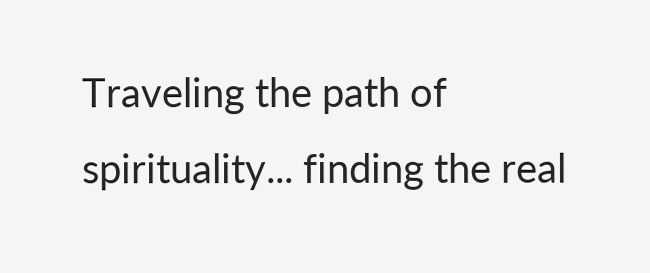Traveling the path of spirituality... finding the real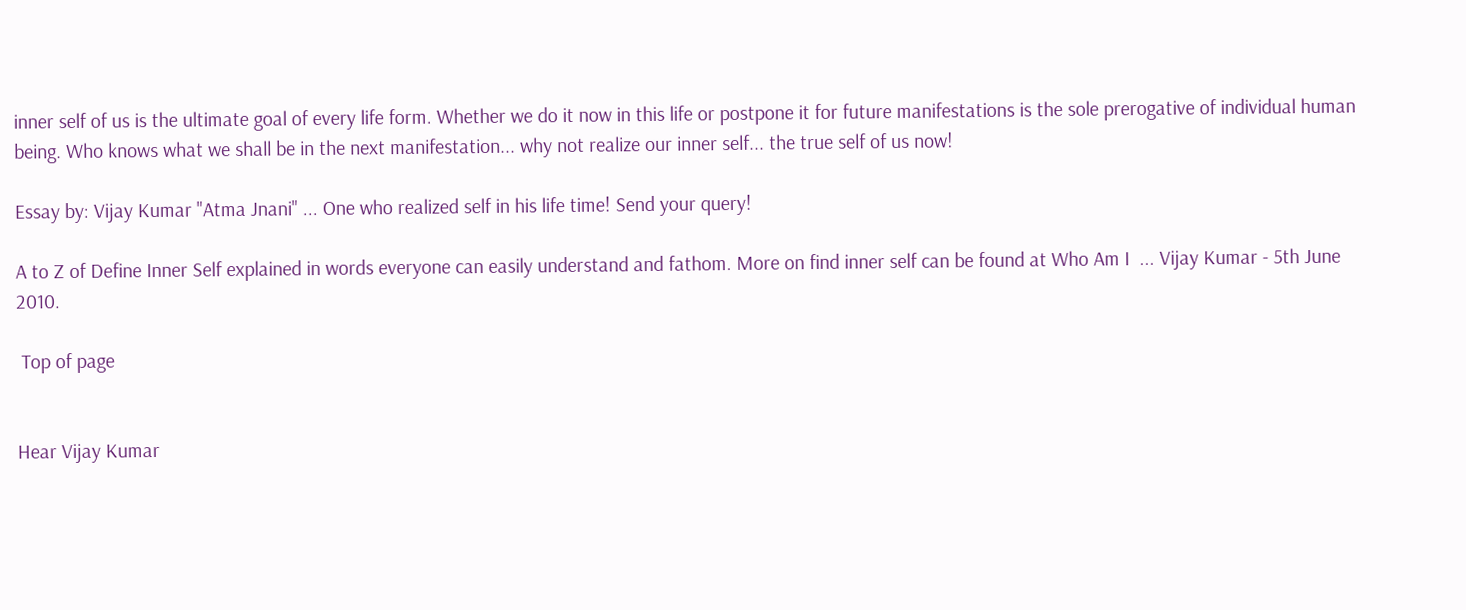inner self of us is the ultimate goal of every life form. Whether we do it now in this life or postpone it for future manifestations is the sole prerogative of individual human being. Who knows what we shall be in the next manifestation... why not realize our inner self... the true self of us now!

Essay by: Vijay Kumar "Atma Jnani" ... One who realized self in his life time! Send your query!

A to Z of Define Inner Self explained in words everyone can easily understand and fathom. More on find inner self can be found at Who Am I  ... Vijay Kumar - 5th June 2010.

 Top of page


Hear Vijay Kumar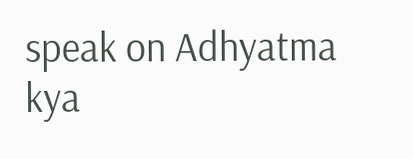speak on Adhyatma kya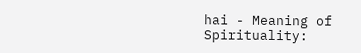hai - Meaning of Spirituality: